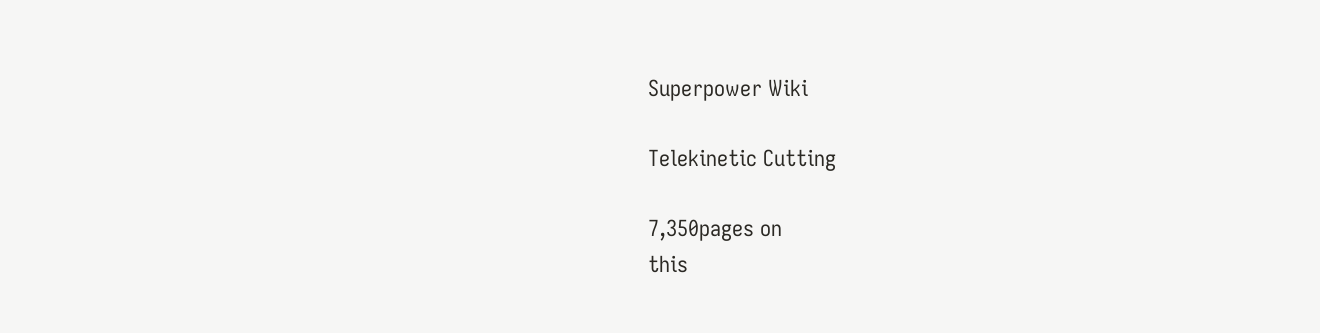Superpower Wiki

Telekinetic Cutting

7,350pages on
this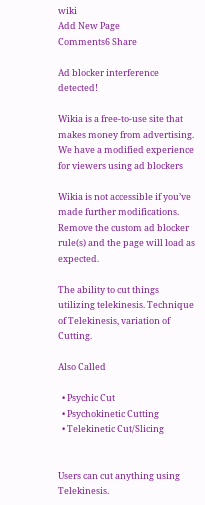wiki
Add New Page
Comments6 Share

Ad blocker interference detected!

Wikia is a free-to-use site that makes money from advertising. We have a modified experience for viewers using ad blockers

Wikia is not accessible if you’ve made further modifications. Remove the custom ad blocker rule(s) and the page will load as expected.

The ability to cut things utilizing telekinesis. Technique of Telekinesis, variation of Cutting.

Also Called

  • Psychic Cut
  • Psychokinetic Cutting
  • Telekinetic Cut/Slicing


Users can cut anything using Telekinesis.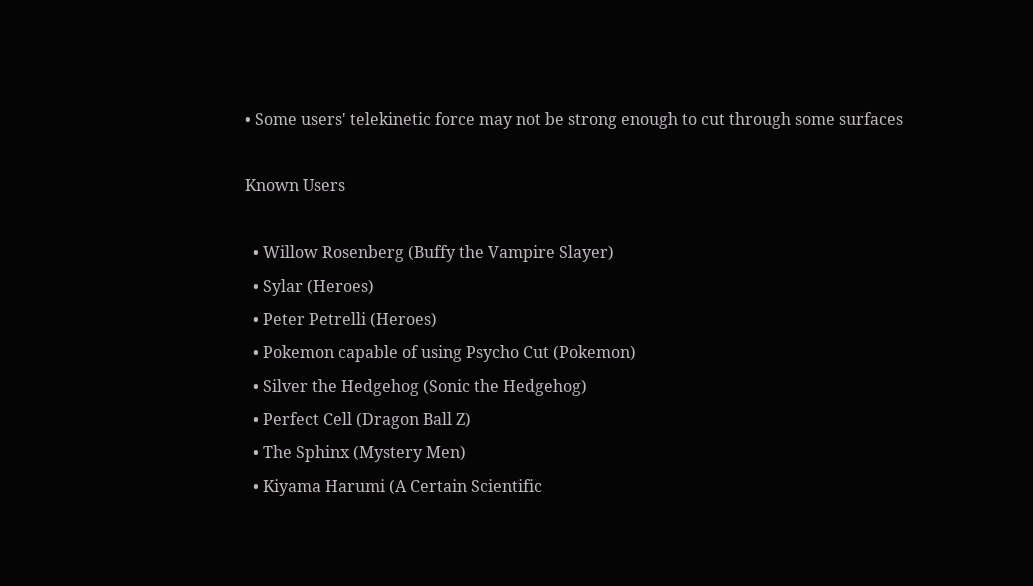• Some users' telekinetic force may not be strong enough to cut through some surfaces

Known Users

  • Willow Rosenberg (Buffy the Vampire Slayer)
  • Sylar (Heroes)
  • Peter Petrelli (Heroes)
  • Pokemon capable of using Psycho Cut (Pokemon)
  • Silver the Hedgehog (Sonic the Hedgehog)
  • Perfect Cell (Dragon Ball Z)
  • The Sphinx (Mystery Men)
  • Kiyama Harumi (A Certain Scientific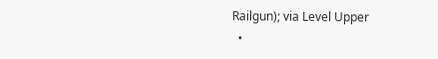Railgun); via Level Upper
  •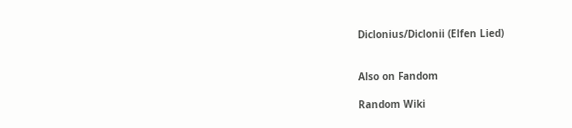Diclonius/Diclonii (Elfen Lied)


Also on Fandom

Random Wiki